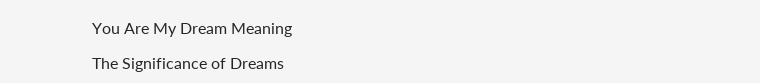You Are My Dream Meaning

The Significance of Dreams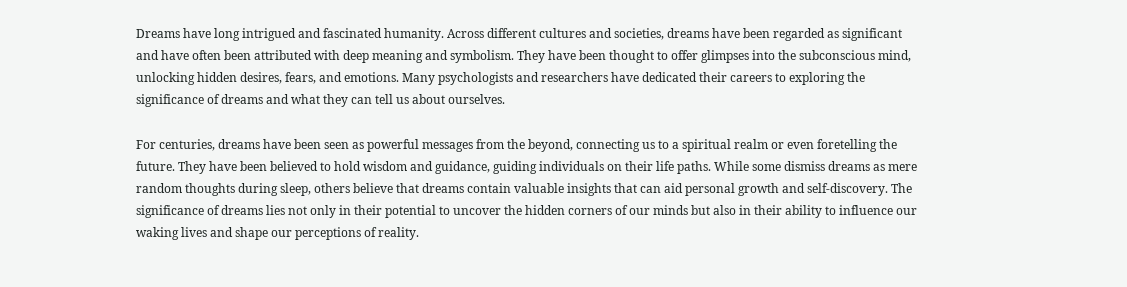Dreams have long intrigued and fascinated humanity. Across different cultures and societies, dreams have been regarded as significant and have often been attributed with deep meaning and symbolism. They have been thought to offer glimpses into the subconscious mind, unlocking hidden desires, fears, and emotions. Many psychologists and researchers have dedicated their careers to exploring the significance of dreams and what they can tell us about ourselves.

For centuries, dreams have been seen as powerful messages from the beyond, connecting us to a spiritual realm or even foretelling the future. They have been believed to hold wisdom and guidance, guiding individuals on their life paths. While some dismiss dreams as mere random thoughts during sleep, others believe that dreams contain valuable insights that can aid personal growth and self-discovery. The significance of dreams lies not only in their potential to uncover the hidden corners of our minds but also in their ability to influence our waking lives and shape our perceptions of reality.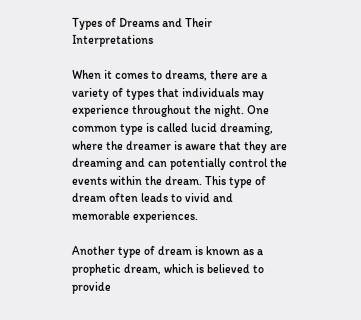Types of Dreams and Their Interpretations

When it comes to dreams, there are a variety of types that individuals may experience throughout the night. One common type is called lucid dreaming, where the dreamer is aware that they are dreaming and can potentially control the events within the dream. This type of dream often leads to vivid and memorable experiences.

Another type of dream is known as a prophetic dream, which is believed to provide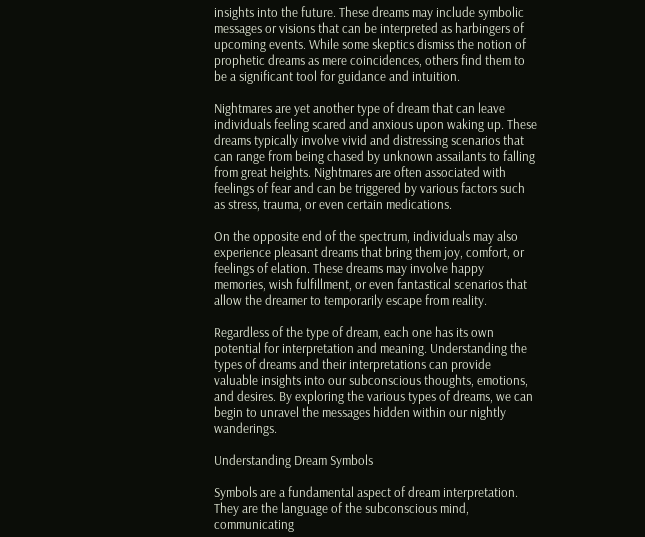insights into the future. These dreams may include symbolic messages or visions that can be interpreted as harbingers of upcoming events. While some skeptics dismiss the notion of prophetic dreams as mere coincidences, others find them to be a significant tool for guidance and intuition.

Nightmares are yet another type of dream that can leave individuals feeling scared and anxious upon waking up. These dreams typically involve vivid and distressing scenarios that can range from being chased by unknown assailants to falling from great heights. Nightmares are often associated with feelings of fear and can be triggered by various factors such as stress, trauma, or even certain medications.

On the opposite end of the spectrum, individuals may also experience pleasant dreams that bring them joy, comfort, or feelings of elation. These dreams may involve happy memories, wish fulfillment, or even fantastical scenarios that allow the dreamer to temporarily escape from reality.

Regardless of the type of dream, each one has its own potential for interpretation and meaning. Understanding the types of dreams and their interpretations can provide valuable insights into our subconscious thoughts, emotions, and desires. By exploring the various types of dreams, we can begin to unravel the messages hidden within our nightly wanderings.

Understanding Dream Symbols

Symbols are a fundamental aspect of dream interpretation. They are the language of the subconscious mind, communicating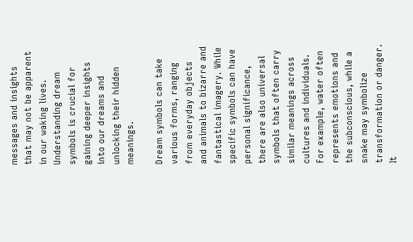messages and insights that may not be apparent in our waking lives. Understanding dream symbols is crucial for gaining deeper insights into our dreams and unlocking their hidden meanings.

Dream symbols can take various forms, ranging from everyday objects and animals to bizarre and fantastical imagery. While specific symbols can have personal significance, there are also universal symbols that often carry similar meanings across cultures and individuals. For example, water often represents emotions and the subconscious, while a snake may symbolize transformation or danger. It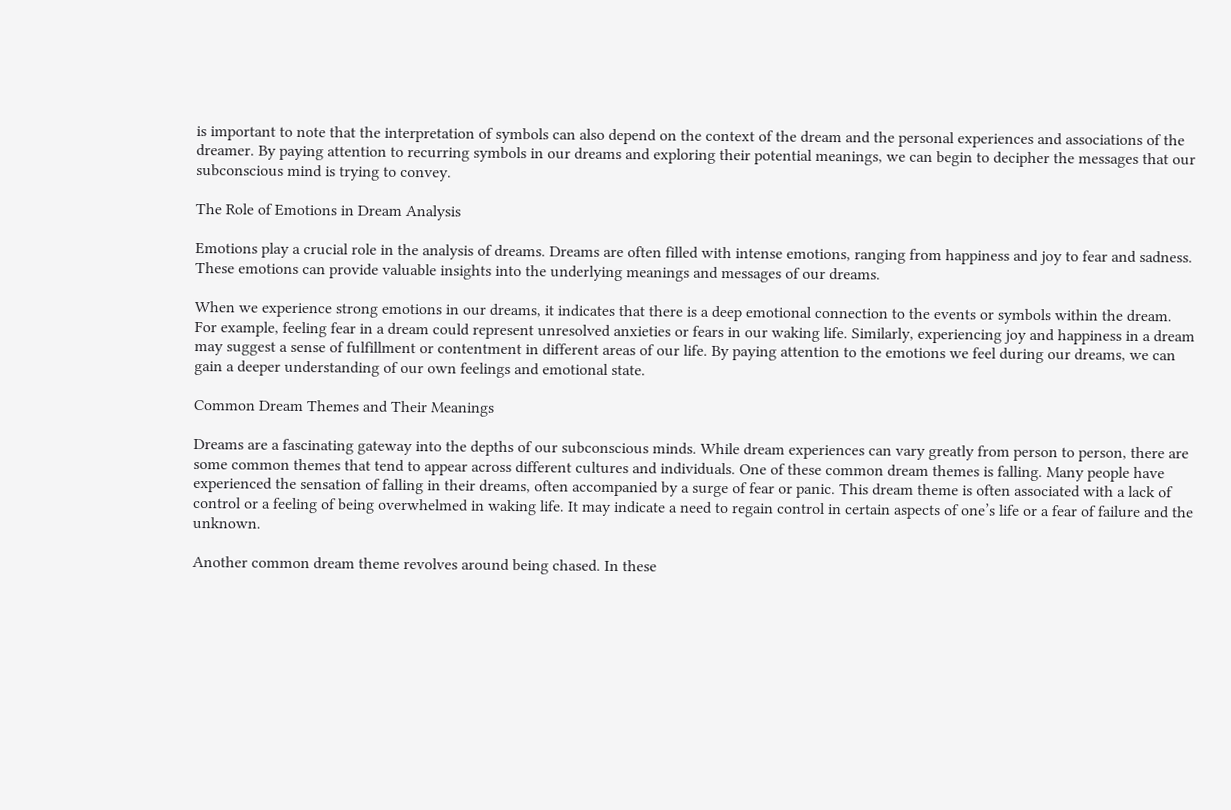is important to note that the interpretation of symbols can also depend on the context of the dream and the personal experiences and associations of the dreamer. By paying attention to recurring symbols in our dreams and exploring their potential meanings, we can begin to decipher the messages that our subconscious mind is trying to convey.

The Role of Emotions in Dream Analysis

Emotions play a crucial role in the analysis of dreams. Dreams are often filled with intense emotions, ranging from happiness and joy to fear and sadness. These emotions can provide valuable insights into the underlying meanings and messages of our dreams.

When we experience strong emotions in our dreams, it indicates that there is a deep emotional connection to the events or symbols within the dream. For example, feeling fear in a dream could represent unresolved anxieties or fears in our waking life. Similarly, experiencing joy and happiness in a dream may suggest a sense of fulfillment or contentment in different areas of our life. By paying attention to the emotions we feel during our dreams, we can gain a deeper understanding of our own feelings and emotional state.

Common Dream Themes and Their Meanings

Dreams are a fascinating gateway into the depths of our subconscious minds. While dream experiences can vary greatly from person to person, there are some common themes that tend to appear across different cultures and individuals. One of these common dream themes is falling. Many people have experienced the sensation of falling in their dreams, often accompanied by a surge of fear or panic. This dream theme is often associated with a lack of control or a feeling of being overwhelmed in waking life. It may indicate a need to regain control in certain aspects of one’s life or a fear of failure and the unknown.

Another common dream theme revolves around being chased. In these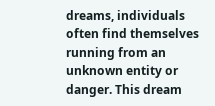dreams, individuals often find themselves running from an unknown entity or danger. This dream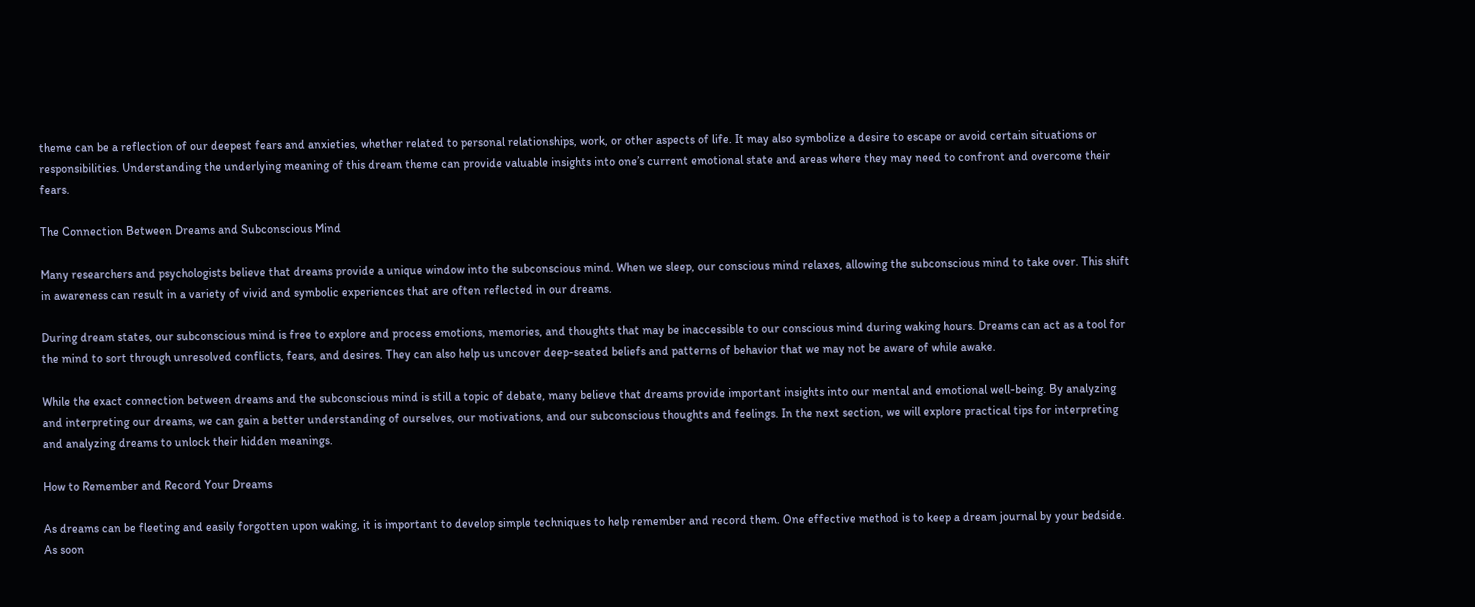theme can be a reflection of our deepest fears and anxieties, whether related to personal relationships, work, or other aspects of life. It may also symbolize a desire to escape or avoid certain situations or responsibilities. Understanding the underlying meaning of this dream theme can provide valuable insights into one’s current emotional state and areas where they may need to confront and overcome their fears.

The Connection Between Dreams and Subconscious Mind

Many researchers and psychologists believe that dreams provide a unique window into the subconscious mind. When we sleep, our conscious mind relaxes, allowing the subconscious mind to take over. This shift in awareness can result in a variety of vivid and symbolic experiences that are often reflected in our dreams.

During dream states, our subconscious mind is free to explore and process emotions, memories, and thoughts that may be inaccessible to our conscious mind during waking hours. Dreams can act as a tool for the mind to sort through unresolved conflicts, fears, and desires. They can also help us uncover deep-seated beliefs and patterns of behavior that we may not be aware of while awake.

While the exact connection between dreams and the subconscious mind is still a topic of debate, many believe that dreams provide important insights into our mental and emotional well-being. By analyzing and interpreting our dreams, we can gain a better understanding of ourselves, our motivations, and our subconscious thoughts and feelings. In the next section, we will explore practical tips for interpreting and analyzing dreams to unlock their hidden meanings.

How to Remember and Record Your Dreams

As dreams can be fleeting and easily forgotten upon waking, it is important to develop simple techniques to help remember and record them. One effective method is to keep a dream journal by your bedside. As soon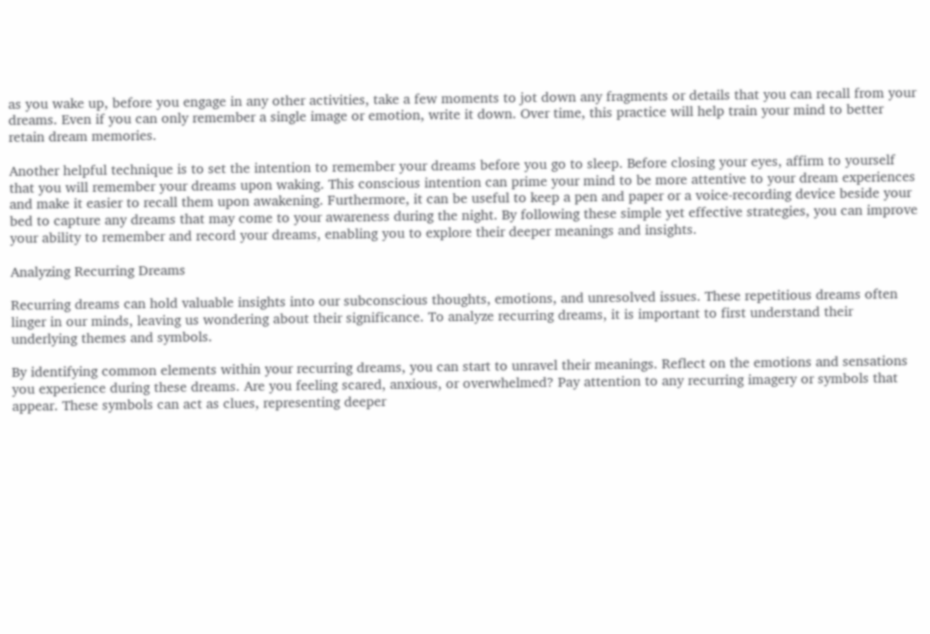as you wake up, before you engage in any other activities, take a few moments to jot down any fragments or details that you can recall from your dreams. Even if you can only remember a single image or emotion, write it down. Over time, this practice will help train your mind to better retain dream memories.

Another helpful technique is to set the intention to remember your dreams before you go to sleep. Before closing your eyes, affirm to yourself that you will remember your dreams upon waking. This conscious intention can prime your mind to be more attentive to your dream experiences and make it easier to recall them upon awakening. Furthermore, it can be useful to keep a pen and paper or a voice-recording device beside your bed to capture any dreams that may come to your awareness during the night. By following these simple yet effective strategies, you can improve your ability to remember and record your dreams, enabling you to explore their deeper meanings and insights.

Analyzing Recurring Dreams

Recurring dreams can hold valuable insights into our subconscious thoughts, emotions, and unresolved issues. These repetitious dreams often linger in our minds, leaving us wondering about their significance. To analyze recurring dreams, it is important to first understand their underlying themes and symbols.

By identifying common elements within your recurring dreams, you can start to unravel their meanings. Reflect on the emotions and sensations you experience during these dreams. Are you feeling scared, anxious, or overwhelmed? Pay attention to any recurring imagery or symbols that appear. These symbols can act as clues, representing deeper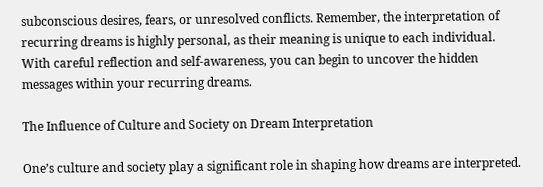subconscious desires, fears, or unresolved conflicts. Remember, the interpretation of recurring dreams is highly personal, as their meaning is unique to each individual. With careful reflection and self-awareness, you can begin to uncover the hidden messages within your recurring dreams.

The Influence of Culture and Society on Dream Interpretation

One’s culture and society play a significant role in shaping how dreams are interpreted.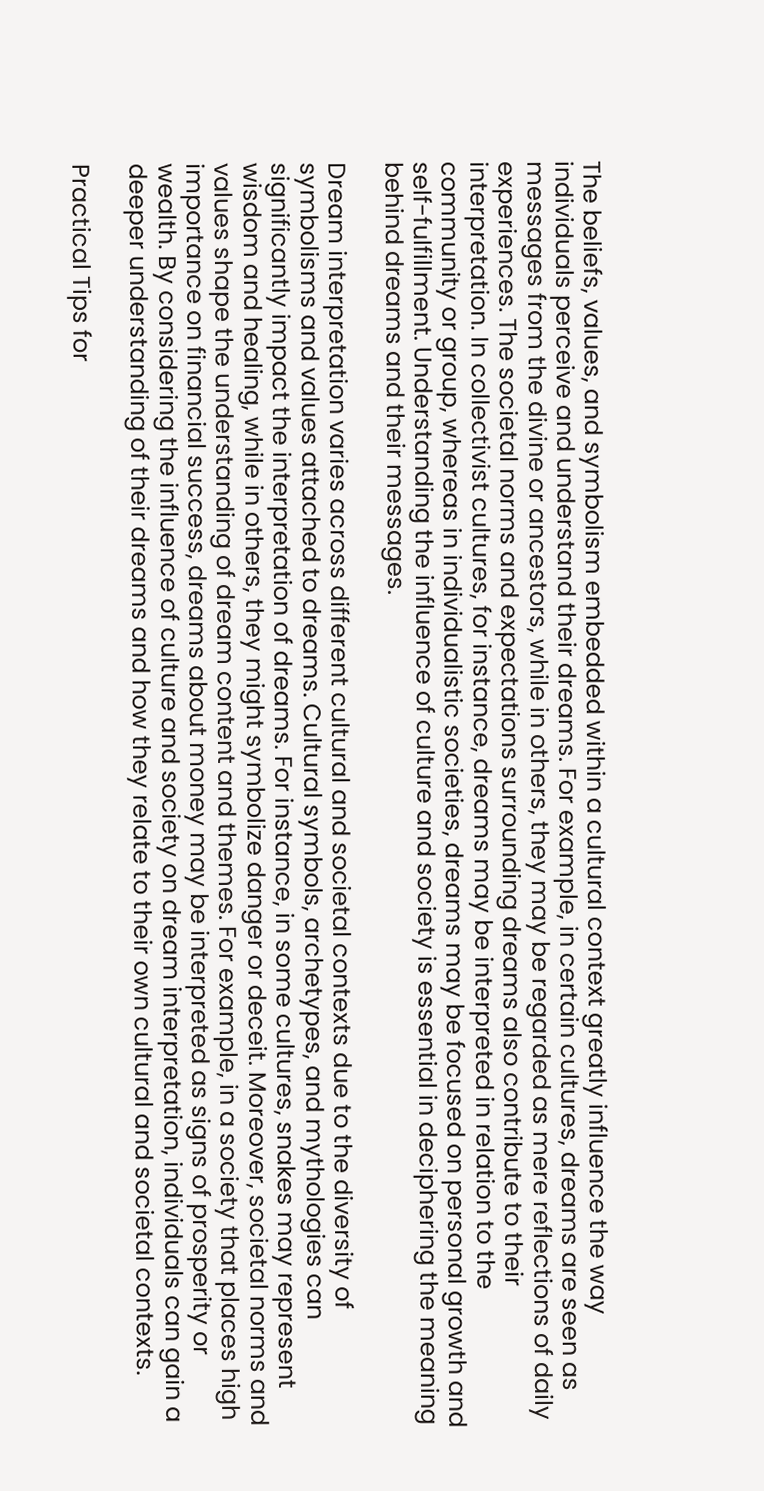The beliefs, values, and symbolism embedded within a cultural context greatly influence the way individuals perceive and understand their dreams. For example, in certain cultures, dreams are seen as messages from the divine or ancestors, while in others, they may be regarded as mere reflections of daily experiences. The societal norms and expectations surrounding dreams also contribute to their interpretation. In collectivist cultures, for instance, dreams may be interpreted in relation to the community or group, whereas in individualistic societies, dreams may be focused on personal growth and self-fulfillment. Understanding the influence of culture and society is essential in deciphering the meaning behind dreams and their messages.

Dream interpretation varies across different cultural and societal contexts due to the diversity of symbolisms and values attached to dreams. Cultural symbols, archetypes, and mythologies can significantly impact the interpretation of dreams. For instance, in some cultures, snakes may represent wisdom and healing, while in others, they might symbolize danger or deceit. Moreover, societal norms and values shape the understanding of dream content and themes. For example, in a society that places high importance on financial success, dreams about money may be interpreted as signs of prosperity or wealth. By considering the influence of culture and society on dream interpretation, individuals can gain a deeper understanding of their dreams and how they relate to their own cultural and societal contexts.

Practical Tips for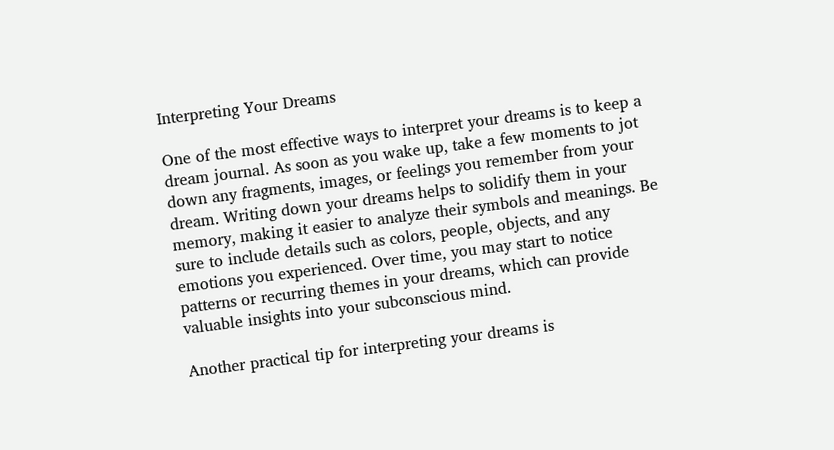Interpreting Your Dreams

One of the most effective ways to interpret your dreams is to keep a dream journal. As soon as you wake up, take a few moments to jot down any fragments, images, or feelings you remember from your dream. Writing down your dreams helps to solidify them in your memory, making it easier to analyze their symbols and meanings. Be sure to include details such as colors, people, objects, and any emotions you experienced. Over time, you may start to notice patterns or recurring themes in your dreams, which can provide valuable insights into your subconscious mind.

Another practical tip for interpreting your dreams is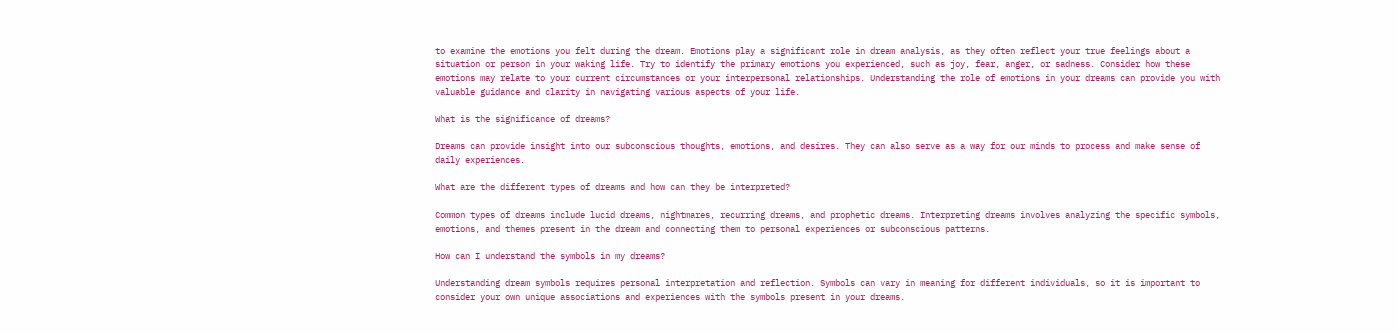to examine the emotions you felt during the dream. Emotions play a significant role in dream analysis, as they often reflect your true feelings about a situation or person in your waking life. Try to identify the primary emotions you experienced, such as joy, fear, anger, or sadness. Consider how these emotions may relate to your current circumstances or your interpersonal relationships. Understanding the role of emotions in your dreams can provide you with valuable guidance and clarity in navigating various aspects of your life.

What is the significance of dreams?

Dreams can provide insight into our subconscious thoughts, emotions, and desires. They can also serve as a way for our minds to process and make sense of daily experiences.

What are the different types of dreams and how can they be interpreted?

Common types of dreams include lucid dreams, nightmares, recurring dreams, and prophetic dreams. Interpreting dreams involves analyzing the specific symbols, emotions, and themes present in the dream and connecting them to personal experiences or subconscious patterns.

How can I understand the symbols in my dreams?

Understanding dream symbols requires personal interpretation and reflection. Symbols can vary in meaning for different individuals, so it is important to consider your own unique associations and experiences with the symbols present in your dreams.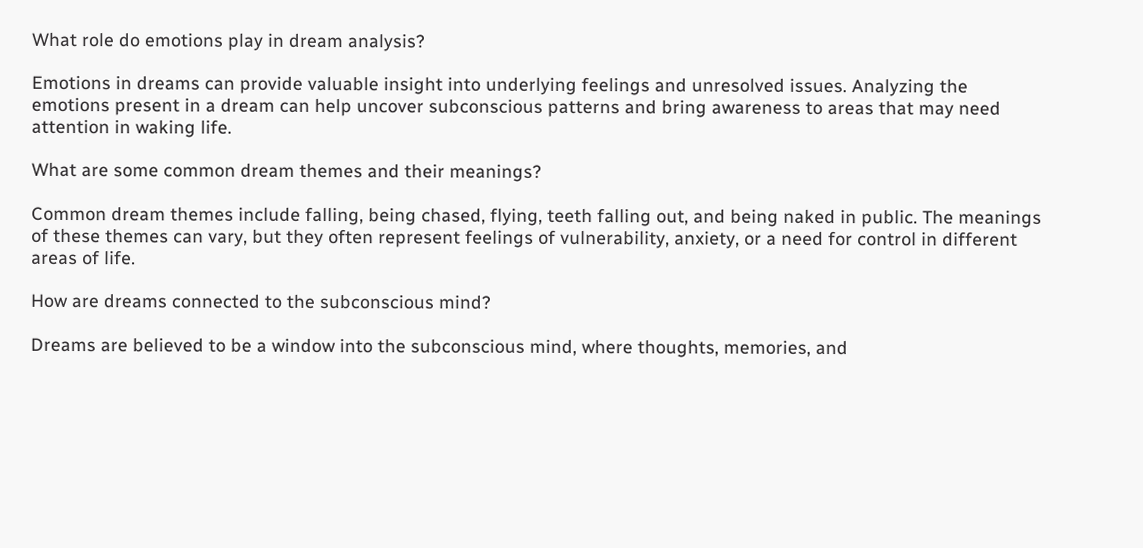What role do emotions play in dream analysis?

Emotions in dreams can provide valuable insight into underlying feelings and unresolved issues. Analyzing the emotions present in a dream can help uncover subconscious patterns and bring awareness to areas that may need attention in waking life.

What are some common dream themes and their meanings?

Common dream themes include falling, being chased, flying, teeth falling out, and being naked in public. The meanings of these themes can vary, but they often represent feelings of vulnerability, anxiety, or a need for control in different areas of life.

How are dreams connected to the subconscious mind?

Dreams are believed to be a window into the subconscious mind, where thoughts, memories, and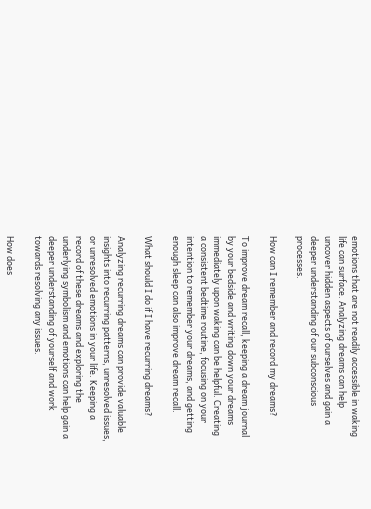emotions that are not readily accessible in waking life can surface. Analyzing dreams can help uncover hidden aspects of ourselves and gain a deeper understanding of our subconscious processes.

How can I remember and record my dreams?

To improve dream recall, keeping a dream journal by your bedside and writing down your dreams immediately upon waking can be helpful. Creating a consistent bedtime routine, focusing on your intention to remember your dreams, and getting enough sleep can also improve dream recall.

What should I do if I have recurring dreams?

Analyzing recurring dreams can provide valuable insights into recurring patterns, unresolved issues, or unresolved emotions in your life. Keeping a record of these dreams and exploring the underlying symbolism and emotions can help gain a deeper understanding of yourself and work towards resolving any issues.

How does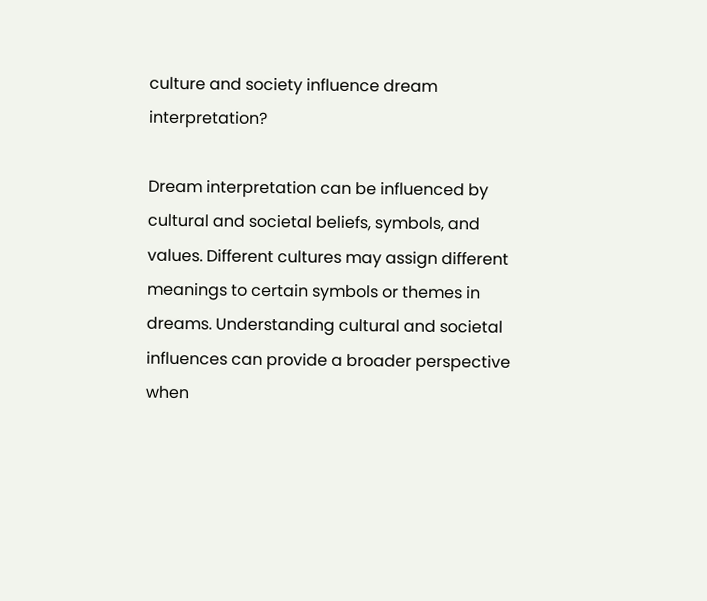culture and society influence dream interpretation?

Dream interpretation can be influenced by cultural and societal beliefs, symbols, and values. Different cultures may assign different meanings to certain symbols or themes in dreams. Understanding cultural and societal influences can provide a broader perspective when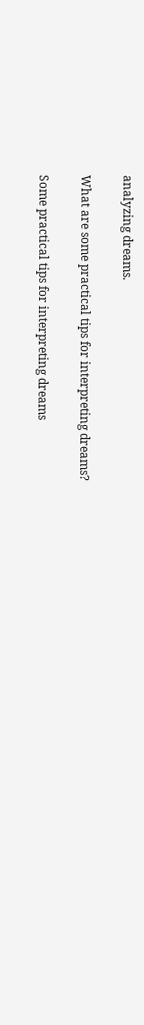analyzing dreams.

What are some practical tips for interpreting dreams?

Some practical tips for interpreting dreams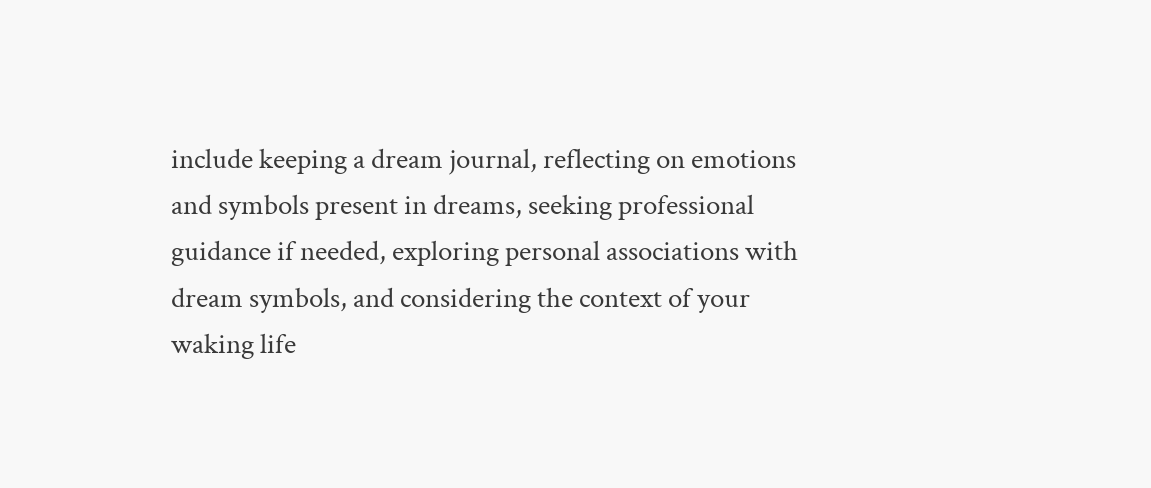include keeping a dream journal, reflecting on emotions and symbols present in dreams, seeking professional guidance if needed, exploring personal associations with dream symbols, and considering the context of your waking life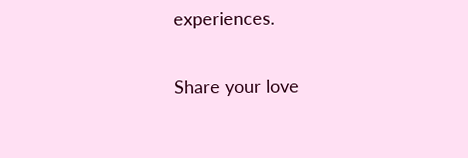experiences.

Share your love